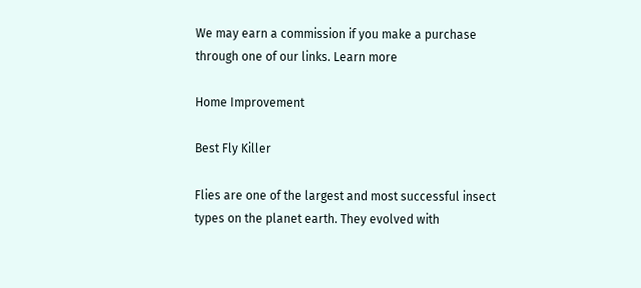We may earn a commission if you make a purchase through one of our links. Learn more

Home Improvement

Best Fly Killer

Flies are one of the largest and most successful insect types on the planet earth. They evolved with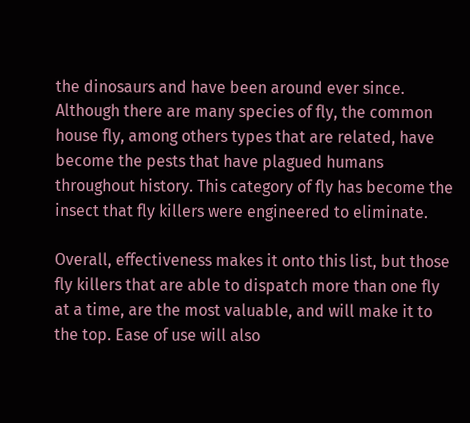the dinosaurs and have been around ever since. Although there are many species of fly, the common house fly, among others types that are related, have become the pests that have plagued humans throughout history. This category of fly has become the insect that fly killers were engineered to eliminate.

Overall, effectiveness makes it onto this list, but those fly killers that are able to dispatch more than one fly at a time, are the most valuable, and will make it to the top. Ease of use will also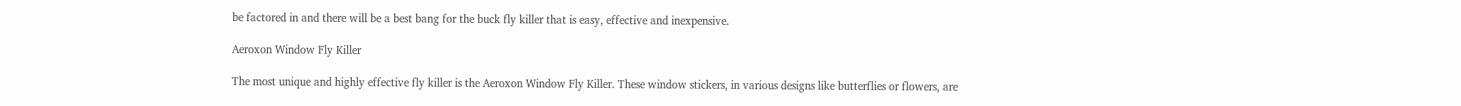be factored in and there will be a best bang for the buck fly killer that is easy, effective and inexpensive.

Aeroxon Window Fly Killer

The most unique and highly effective fly killer is the Aeroxon Window Fly Killer. These window stickers, in various designs like butterflies or flowers, are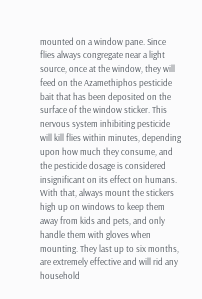mounted on a window pane. Since flies always congregate near a light source, once at the window, they will feed on the Azamethiphos pesticide bait that has been deposited on the surface of the window sticker. This nervous system inhibiting pesticide will kill flies within minutes, depending upon how much they consume, and the pesticide dosage is considered insignificant on its effect on humans. With that, always mount the stickers high up on windows to keep them away from kids and pets, and only handle them with gloves when mounting. They last up to six months, are extremely effective and will rid any household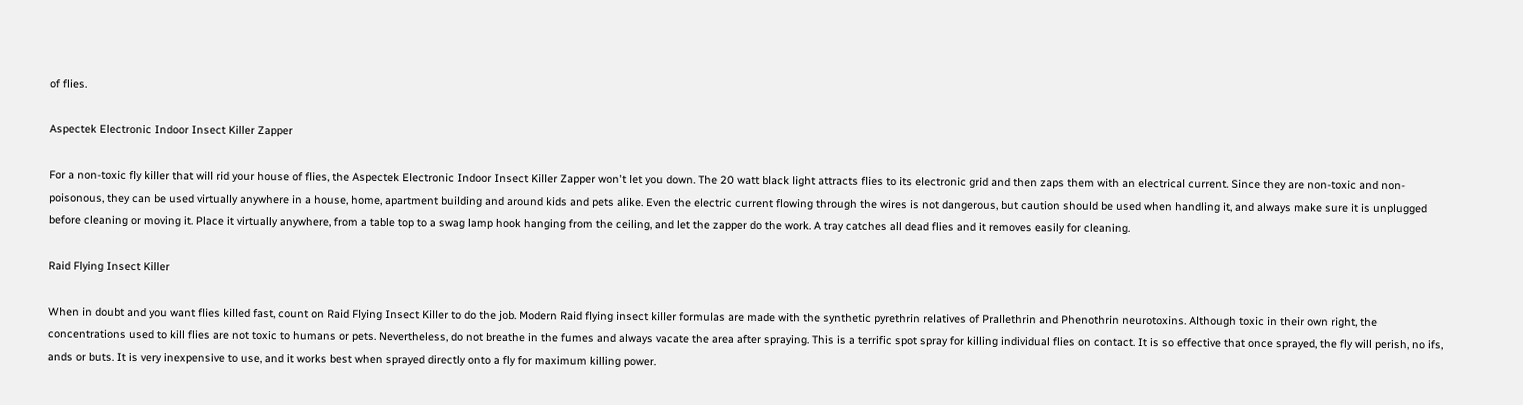of flies.

Aspectek Electronic Indoor Insect Killer Zapper

For a non-toxic fly killer that will rid your house of flies, the Aspectek Electronic Indoor Insect Killer Zapper won't let you down. The 20 watt black light attracts flies to its electronic grid and then zaps them with an electrical current. Since they are non-toxic and non-poisonous, they can be used virtually anywhere in a house, home, apartment building and around kids and pets alike. Even the electric current flowing through the wires is not dangerous, but caution should be used when handling it, and always make sure it is unplugged before cleaning or moving it. Place it virtually anywhere, from a table top to a swag lamp hook hanging from the ceiling, and let the zapper do the work. A tray catches all dead flies and it removes easily for cleaning.

Raid Flying Insect Killer

When in doubt and you want flies killed fast, count on Raid Flying Insect Killer to do the job. Modern Raid flying insect killer formulas are made with the synthetic pyrethrin relatives of Prallethrin and Phenothrin neurotoxins. Although toxic in their own right, the concentrations used to kill flies are not toxic to humans or pets. Nevertheless, do not breathe in the fumes and always vacate the area after spraying. This is a terrific spot spray for killing individual flies on contact. It is so effective that once sprayed, the fly will perish, no ifs, ands or buts. It is very inexpensive to use, and it works best when sprayed directly onto a fly for maximum killing power.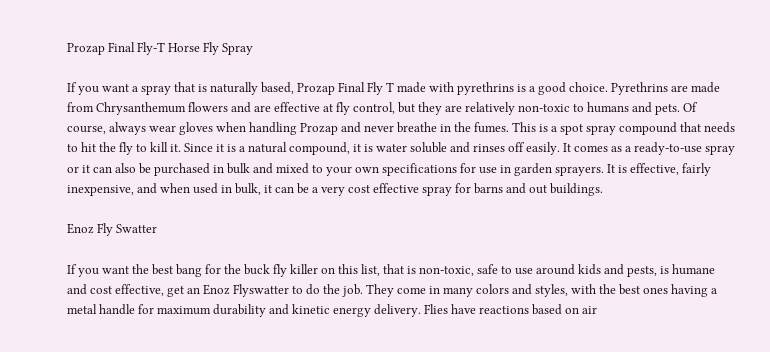Prozap Final Fly-T Horse Fly Spray

If you want a spray that is naturally based, Prozap Final Fly T made with pyrethrins is a good choice. Pyrethrins are made from Chrysanthemum flowers and are effective at fly control, but they are relatively non-toxic to humans and pets. Of course, always wear gloves when handling Prozap and never breathe in the fumes. This is a spot spray compound that needs to hit the fly to kill it. Since it is a natural compound, it is water soluble and rinses off easily. It comes as a ready-to-use spray or it can also be purchased in bulk and mixed to your own specifications for use in garden sprayers. It is effective, fairly inexpensive, and when used in bulk, it can be a very cost effective spray for barns and out buildings.

Enoz Fly Swatter

If you want the best bang for the buck fly killer on this list, that is non-toxic, safe to use around kids and pests, is humane and cost effective, get an Enoz Flyswatter to do the job. They come in many colors and styles, with the best ones having a metal handle for maximum durability and kinetic energy delivery. Flies have reactions based on air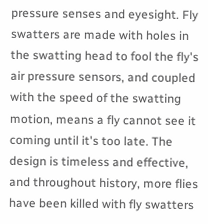pressure senses and eyesight. Fly swatters are made with holes in the swatting head to fool the fly's air pressure sensors, and coupled with the speed of the swatting motion, means a fly cannot see it coming until it's too late. The design is timeless and effective, and throughout history, more flies have been killed with fly swatters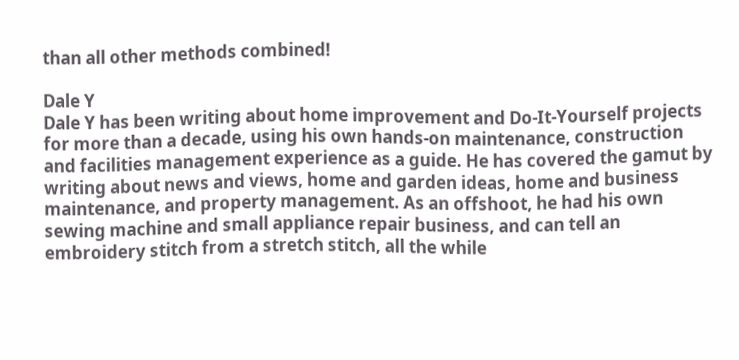than all other methods combined!

Dale Y
Dale Y has been writing about home improvement and Do-It-Yourself projects for more than a decade, using his own hands-on maintenance, construction and facilities management experience as a guide. He has covered the gamut by writing about news and views, home and garden ideas, home and business maintenance, and property management. As an offshoot, he had his own sewing machine and small appliance repair business, and can tell an embroidery stitch from a stretch stitch, all the while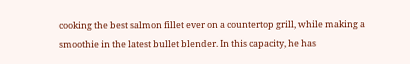cooking the best salmon fillet ever on a countertop grill, while making a smoothie in the latest bullet blender. In this capacity, he has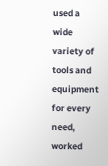used a wide variety of tools and equipment for every need, worked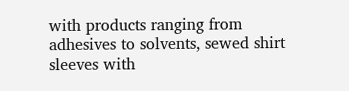with products ranging from adhesives to solvents, sewed shirt sleeves with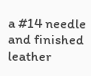a #14 needle and finished leather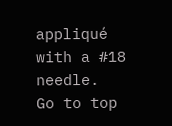appliqué with a #18 needle.
Go to top